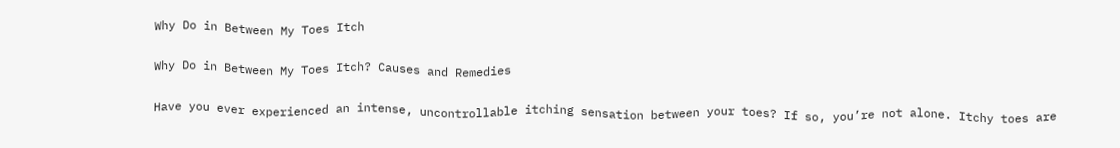Why Do in Between My Toes Itch

Why Do in Between My Toes Itch? Causes and Remedies

Have you ever experienced an intense, uncontrollable itching sensation between your toes? If so, you’re not alone. Itchy toes are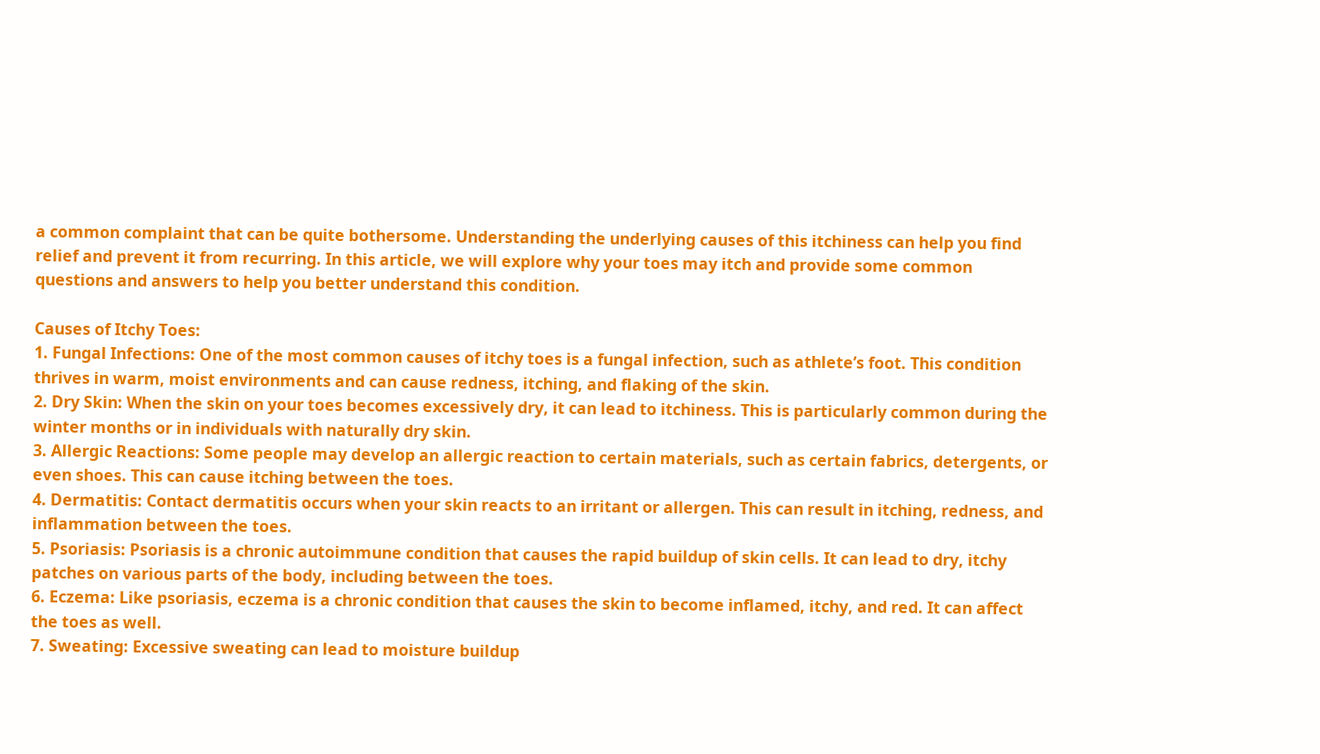a common complaint that can be quite bothersome. Understanding the underlying causes of this itchiness can help you find relief and prevent it from recurring. In this article, we will explore why your toes may itch and provide some common questions and answers to help you better understand this condition.

Causes of Itchy Toes:
1. Fungal Infections: One of the most common causes of itchy toes is a fungal infection, such as athlete’s foot. This condition thrives in warm, moist environments and can cause redness, itching, and flaking of the skin.
2. Dry Skin: When the skin on your toes becomes excessively dry, it can lead to itchiness. This is particularly common during the winter months or in individuals with naturally dry skin.
3. Allergic Reactions: Some people may develop an allergic reaction to certain materials, such as certain fabrics, detergents, or even shoes. This can cause itching between the toes.
4. Dermatitis: Contact dermatitis occurs when your skin reacts to an irritant or allergen. This can result in itching, redness, and inflammation between the toes.
5. Psoriasis: Psoriasis is a chronic autoimmune condition that causes the rapid buildup of skin cells. It can lead to dry, itchy patches on various parts of the body, including between the toes.
6. Eczema: Like psoriasis, eczema is a chronic condition that causes the skin to become inflamed, itchy, and red. It can affect the toes as well.
7. Sweating: Excessive sweating can lead to moisture buildup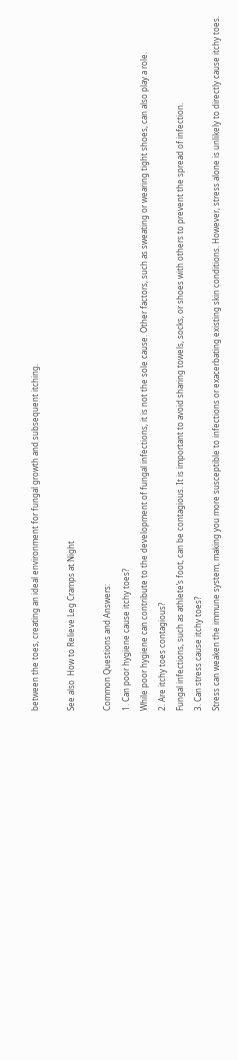between the toes, creating an ideal environment for fungal growth and subsequent itching.

See also  How to Relieve Leg Cramps at Night

Common Questions and Answers:
1. Can poor hygiene cause itchy toes?
While poor hygiene can contribute to the development of fungal infections, it is not the sole cause. Other factors, such as sweating or wearing tight shoes, can also play a role.
2. Are itchy toes contagious?
Fungal infections, such as athlete’s foot, can be contagious. It is important to avoid sharing towels, socks, or shoes with others to prevent the spread of infection.
3. Can stress cause itchy toes?
Stress can weaken the immune system, making you more susceptible to infections or exacerbating existing skin conditions. However, stress alone is unlikely to directly cause itchy toes.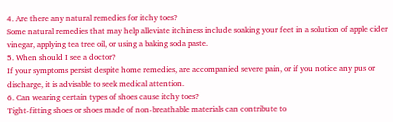4. Are there any natural remedies for itchy toes?
Some natural remedies that may help alleviate itchiness include soaking your feet in a solution of apple cider vinegar, applying tea tree oil, or using a baking soda paste.
5. When should I see a doctor?
If your symptoms persist despite home remedies, are accompanied severe pain, or if you notice any pus or discharge, it is advisable to seek medical attention.
6. Can wearing certain types of shoes cause itchy toes?
Tight-fitting shoes or shoes made of non-breathable materials can contribute to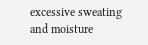excessive sweating and moisture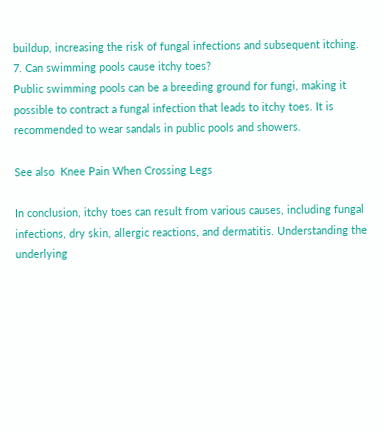buildup, increasing the risk of fungal infections and subsequent itching.
7. Can swimming pools cause itchy toes?
Public swimming pools can be a breeding ground for fungi, making it possible to contract a fungal infection that leads to itchy toes. It is recommended to wear sandals in public pools and showers.

See also  Knee Pain When Crossing Legs

In conclusion, itchy toes can result from various causes, including fungal infections, dry skin, allergic reactions, and dermatitis. Understanding the underlying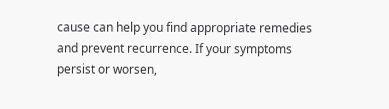cause can help you find appropriate remedies and prevent recurrence. If your symptoms persist or worsen,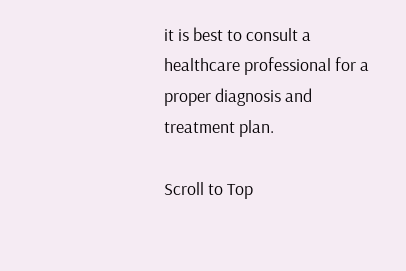it is best to consult a healthcare professional for a proper diagnosis and treatment plan.

Scroll to Top